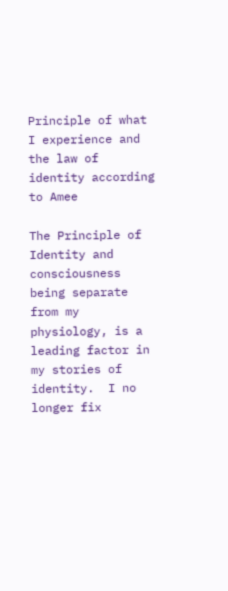Principle of what I experience and the law of identity according to Amee

The Principle of Identity and consciousness being separate from my physiology, is a leading factor in my stories of identity.  I no longer fix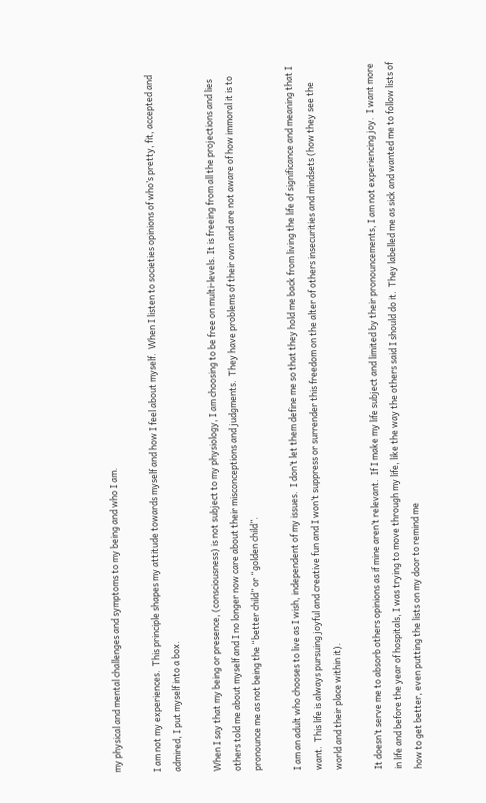my physical and mental challenges and symptoms to my being and who I am.

I am not my experiences.  This principle shapes my attitude towards myself and how I feel about myself.  When I listen to societies opinions of who’s pretty, fit, accepted and admired, I put myself into a box.

When I say that my being or presence, (consciousness) is not subject to my physiology, I am choosing to be free on multi-levels. It is freeing from all the projections and lies others told me about myself and I no longer now care about their misconceptions and judgments.  They have problems of their own and are not aware of how immoral it is to pronounce me as not being the “better child” or “golden child”.

I am an adult who chooses to live as I wish, independent of my issues.  I don’t let them define me so that they hold me back from living the life of significance and meaning that I want.  This life is always pursuing joyful and creative fun and I won’t suppress or surrender this freedom on the alter of others insecurities and mindsets (how they see the world and their place within it).

It doesn’t serve me to absorb others opinions as if mine aren’t relevant.  If I make my life subject and limited by their pronouncements, I am not experiencing joy.  I want more in life and before the year of hospitals, I was trying to move through my life, like the way the others said I should do it.  They labelled me as sick and wanted me to follow lists of how to get better, even putting the lists on my door to remind me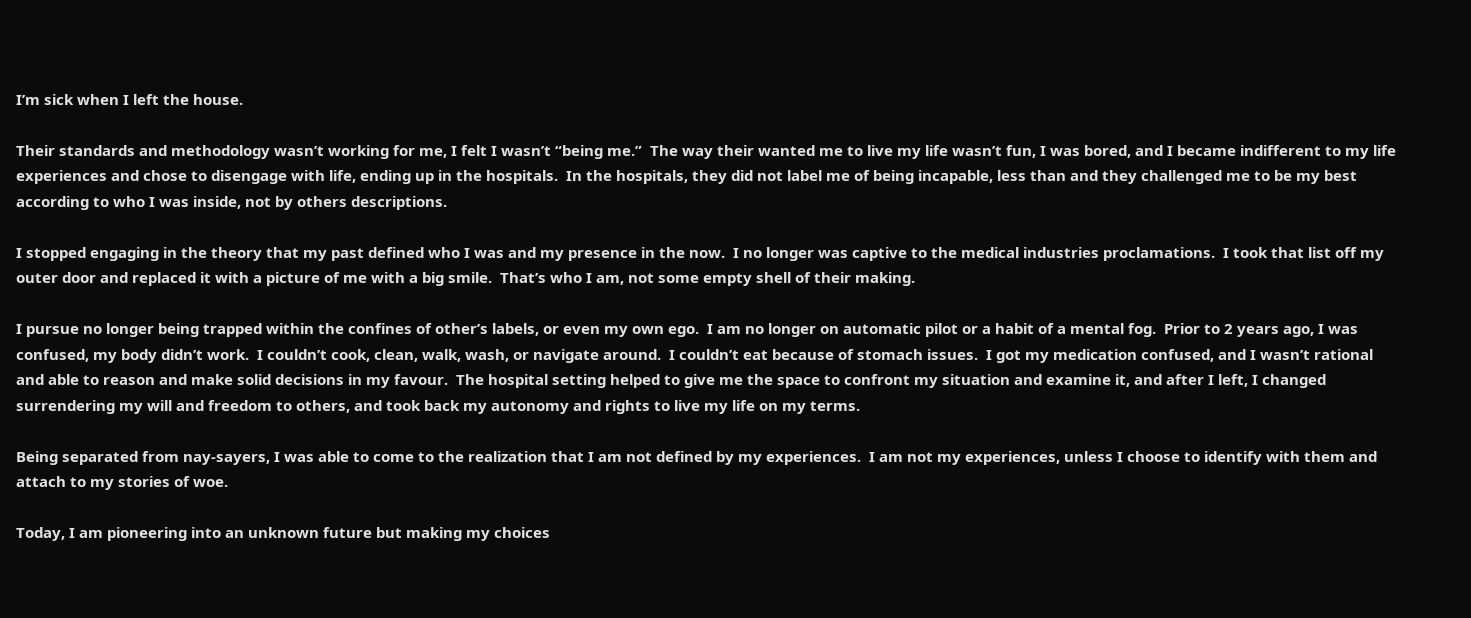I’m sick when I left the house.

Their standards and methodology wasn’t working for me, I felt I wasn’t “being me.”  The way their wanted me to live my life wasn’t fun, I was bored, and I became indifferent to my life experiences and chose to disengage with life, ending up in the hospitals.  In the hospitals, they did not label me of being incapable, less than and they challenged me to be my best according to who I was inside, not by others descriptions.

I stopped engaging in the theory that my past defined who I was and my presence in the now.  I no longer was captive to the medical industries proclamations.  I took that list off my outer door and replaced it with a picture of me with a big smile.  That’s who I am, not some empty shell of their making.

I pursue no longer being trapped within the confines of other’s labels, or even my own ego.  I am no longer on automatic pilot or a habit of a mental fog.  Prior to 2 years ago, I was confused, my body didn’t work.  I couldn’t cook, clean, walk, wash, or navigate around.  I couldn’t eat because of stomach issues.  I got my medication confused, and I wasn’t rational and able to reason and make solid decisions in my favour.  The hospital setting helped to give me the space to confront my situation and examine it, and after I left, I changed surrendering my will and freedom to others, and took back my autonomy and rights to live my life on my terms.

Being separated from nay-sayers, I was able to come to the realization that I am not defined by my experiences.  I am not my experiences, unless I choose to identify with them and attach to my stories of woe.

Today, I am pioneering into an unknown future but making my choices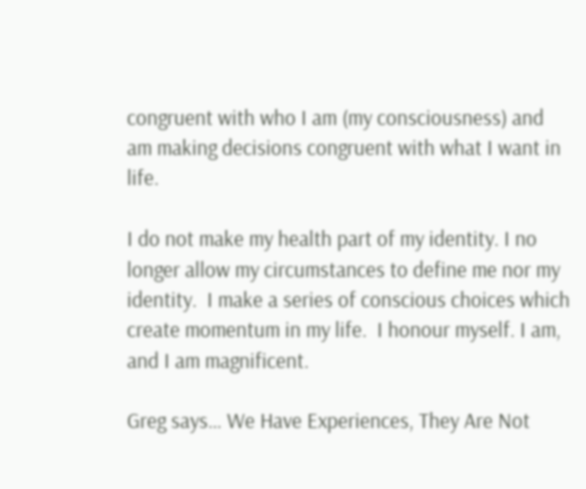congruent with who I am (my consciousness) and am making decisions congruent with what I want in life.

I do not make my health part of my identity. I no longer allow my circumstances to define me nor my identity.  I make a series of conscious choices which create momentum in my life.  I honour myself. I am, and I am magnificent.

Greg says… We Have Experiences, They Are Not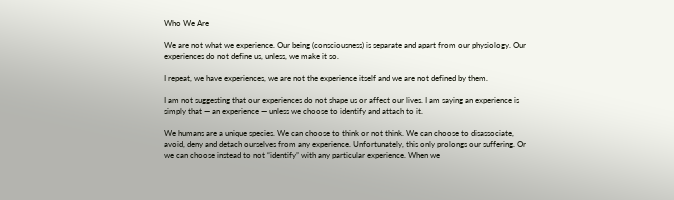Who We Are

We are not what we experience. Our being (consciousness) is separate and apart from our physiology. Our experiences do not define us, unless, we make it so.

I repeat, we have experiences, we are not the experience itself and we are not defined by them.

I am not suggesting that our experiences do not shape us or affect our lives. I am saying an experience is simply that — an experience — unless we choose to identify and attach to it.

We humans are a unique species. We can choose to think or not think. We can choose to disassociate, avoid, deny and detach ourselves from any experience. Unfortunately, this only prolongs our suffering. Or we can choose instead to not “identify” with any particular experience. When we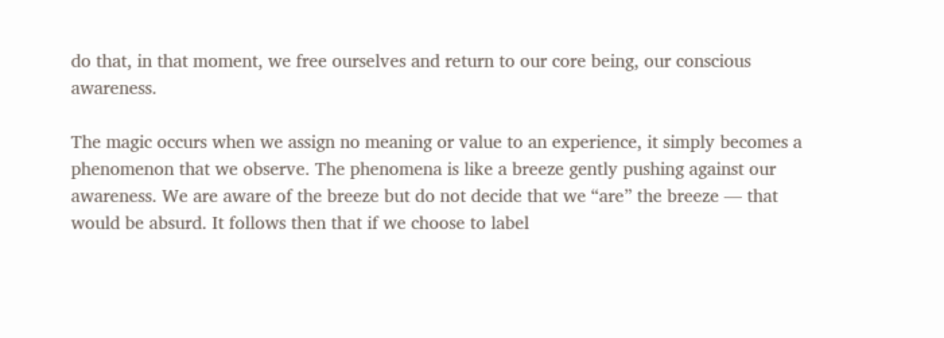do that, in that moment, we free ourselves and return to our core being, our conscious awareness.

The magic occurs when we assign no meaning or value to an experience, it simply becomes a phenomenon that we observe. The phenomena is like a breeze gently pushing against our awareness. We are aware of the breeze but do not decide that we “are” the breeze — that would be absurd. It follows then that if we choose to label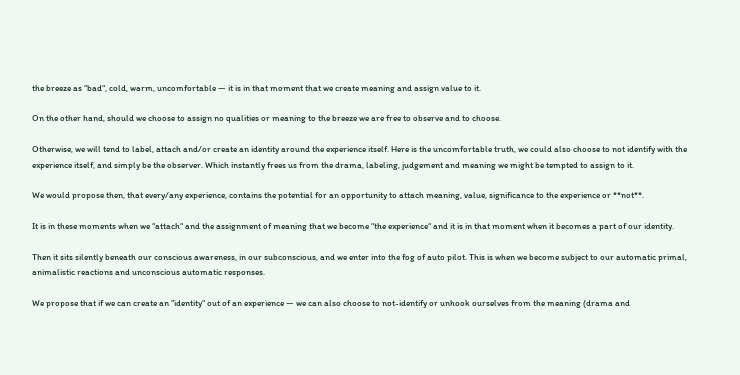the breeze as “bad“, cold, warm, uncomfortable — it is in that moment that we create meaning and assign value to it.

On the other hand, should we choose to assign no qualities or meaning to the breeze we are free to observe and to choose.

Otherwise, we will tend to label, attach and/or create an identity around the experience itself. Here is the uncomfortable truth, we could also choose to not identify with the experience itself, and simply be the observer. Which instantly frees us from the drama, labeling, judgement and meaning we might be tempted to assign to it.

We would propose then, that every/any experience, contains the potential for an opportunity to attach meaning, value, significance to the experience or **not**.

It is in these moments when we “attach“ and the assignment of meaning that we become “the experience“ and it is in that moment when it becomes a part of our identity.

Then it sits silently beneath our conscious awareness, in our subconscious, and we enter into the fog of auto pilot. This is when we become subject to our automatic primal, animalistic reactions and unconscious automatic responses.

We propose that if we can create an “identity“ out of an experience — we can also choose to not-identify or unhook ourselves from the meaning (drama and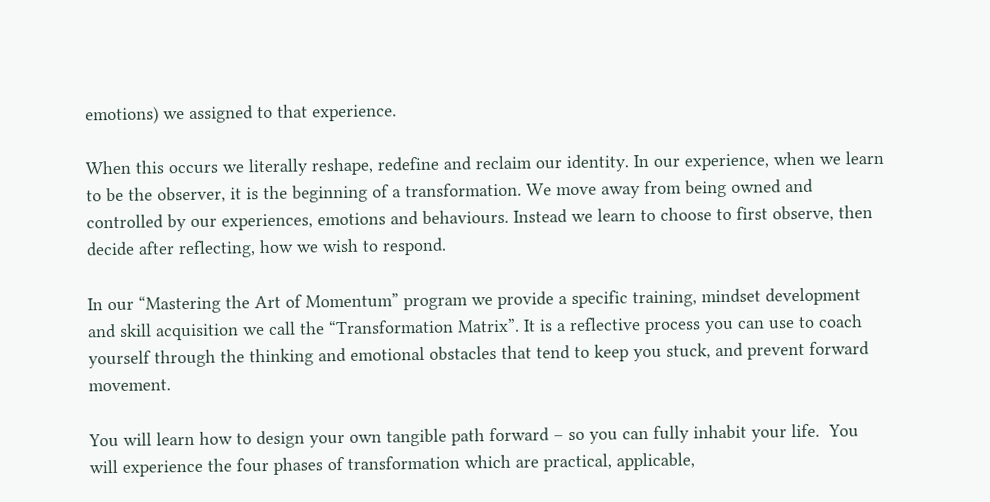emotions) we assigned to that experience.

When this occurs we literally reshape, redefine and reclaim our identity. In our experience, when we learn to be the observer, it is the beginning of a transformation. We move away from being owned and controlled by our experiences, emotions and behaviours. Instead we learn to choose to first observe, then decide after reflecting, how we wish to respond.

In our “Mastering the Art of Momentum” program we provide a specific training, mindset development and skill acquisition we call the “Transformation Matrix”. It is a reflective process you can use to coach yourself through the thinking and emotional obstacles that tend to keep you stuck, and prevent forward movement.

You will learn how to design your own tangible path forward – so you can fully inhabit your life.  You will experience the four phases of transformation which are practical, applicable,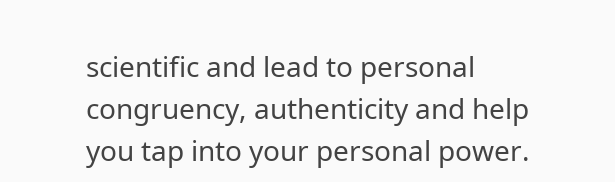scientific and lead to personal congruency, authenticity and help you tap into your personal power.